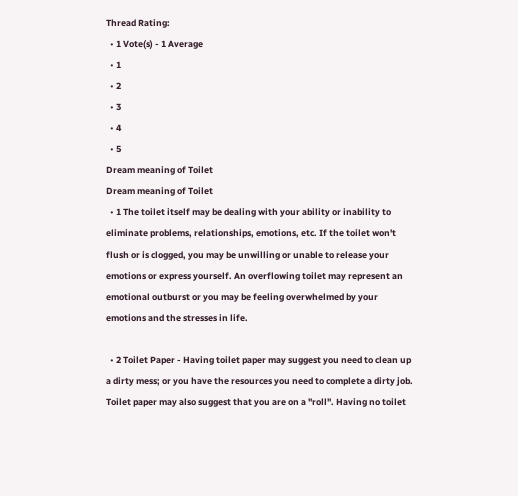Thread Rating:
  • 1 Vote(s) - 1 Average
  • 1
  • 2
  • 3
  • 4
  • 5
Dream meaning of Toilet
Dream meaning of Toilet
  • 1 The toilet itself may be dealing with your ability or inability to eliminate problems, relationships, emotions, etc. If the toilet won't flush or is clogged, you may be unwilling or unable to release your emotions or express yourself. An overflowing toilet may represent an emotional outburst or you may be feeling overwhelmed by your emotions and the stresses in life.

  • 2 Toilet Paper - Having toilet paper may suggest you need to clean up a dirty mess; or you have the resources you need to complete a dirty job. Toilet paper may also suggest that you are on a "roll". Having no toilet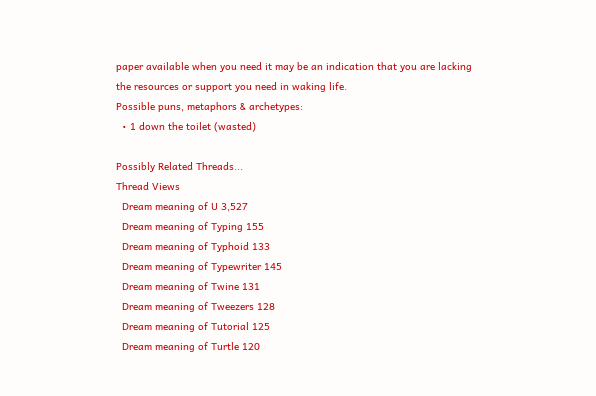paper available when you need it may be an indication that you are lacking the resources or support you need in waking life.
Possible puns, metaphors & archetypes:
  • 1 down the toilet (wasted)

Possibly Related Threads...
Thread Views
  Dream meaning of U 3,527
  Dream meaning of Typing 155
  Dream meaning of Typhoid 133
  Dream meaning of Typewriter 145
  Dream meaning of Twine 131
  Dream meaning of Tweezers 128
  Dream meaning of Tutorial 125
  Dream meaning of Turtle 120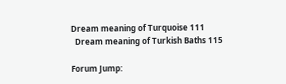Dream meaning of Turquoise 111
  Dream meaning of Turkish Baths 115

Forum Jump: